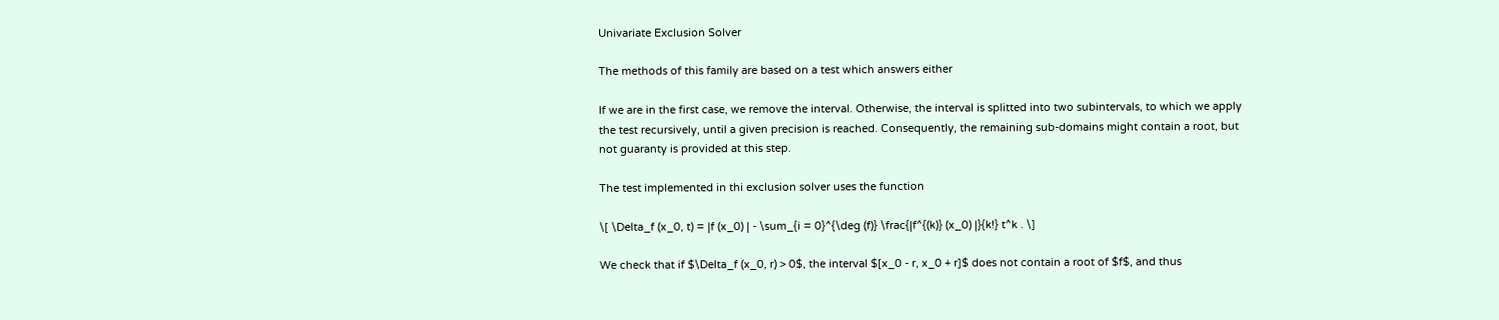Univariate Exclusion Solver

The methods of this family are based on a test which answers either

If we are in the first case, we remove the interval. Otherwise, the interval is splitted into two subintervals, to which we apply the test recursively, until a given precision is reached. Consequently, the remaining sub-domains might contain a root, but not guaranty is provided at this step.

The test implemented in thi exclusion solver uses the function

\[ \Delta_f (x_0, t) = |f (x_0) | - \sum_{i = 0}^{\deg (f)} \frac{|f^{(k)} (x_0) |}{k!} t^k . \]

We check that if $\Delta_f (x_0, r) > 0$, the interval $[x_0 - r, x_0 + r]$ does not contain a root of $f$, and thus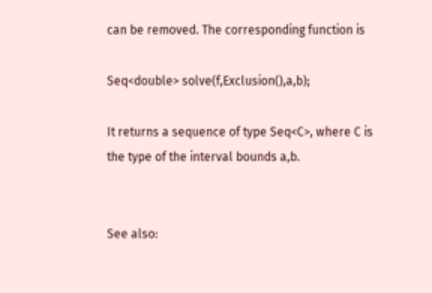can be removed. The corresponding function is

Seq<double> solve(f,Exclusion(),a,b);

It returns a sequence of type Seq<C>, where C is the type of the interval bounds a,b.


See also: